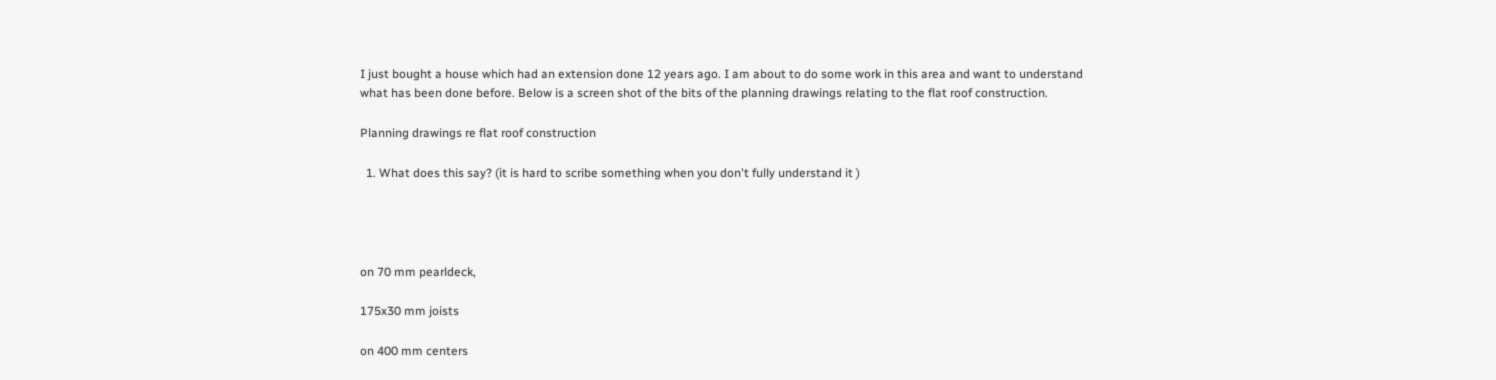I just bought a house which had an extension done 12 years ago. I am about to do some work in this area and want to understand what has been done before. Below is a screen shot of the bits of the planning drawings relating to the flat roof construction.

Planning drawings re flat roof construction

  1. What does this say? (it is hard to scribe something when you don't fully understand it )




on 70 mm pearldeck,

175x30 mm joists

on 400 mm centers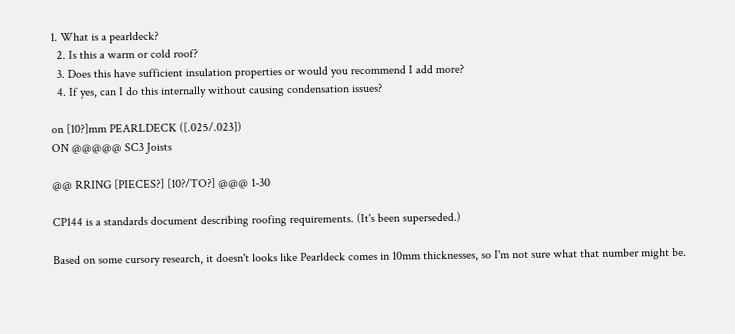1. What is a pearldeck?
  2. Is this a warm or cold roof?
  3. Does this have sufficient insulation properties or would you recommend I add more?
  4. If yes, can I do this internally without causing condensation issues?

on [10?]mm PEARLDECK ([.025/.023])
ON @@@@@ SC3 Joists

@@ RRING [PIECES?] [10?/TO?] @@@ 1-30

CP144 is a standards document describing roofing requirements. (It's been superseded.)

Based on some cursory research, it doesn't looks like Pearldeck comes in 10mm thicknesses, so I'm not sure what that number might be.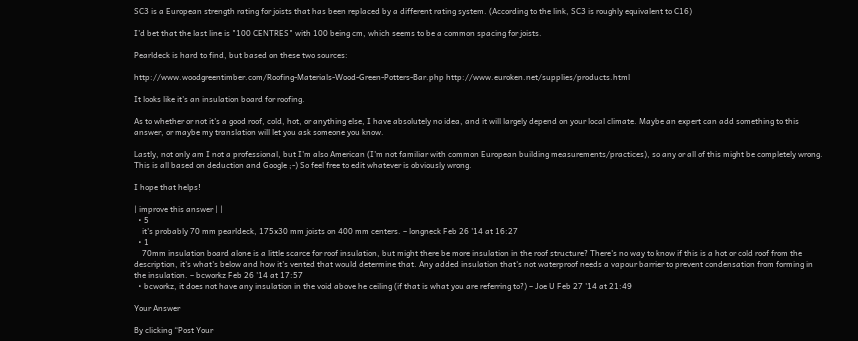SC3 is a European strength rating for joists that has been replaced by a different rating system. (According to the link, SC3 is roughly equivalent to C16)

I'd bet that the last line is "100 CENTRES" with 100 being cm, which seems to be a common spacing for joists.

Pearldeck is hard to find, but based on these two sources:

http://www.woodgreentimber.com/Roofing-Materials-Wood-Green-Potters-Bar.php http://www.euroken.net/supplies/products.html

It looks like it's an insulation board for roofing.

As to whether or not it's a good roof, cold, hot, or anything else, I have absolutely no idea, and it will largely depend on your local climate. Maybe an expert can add something to this answer, or maybe my translation will let you ask someone you know.

Lastly, not only am I not a professional, but I'm also American (I'm not familiar with common European building measurements/practices), so any or all of this might be completely wrong. This is all based on deduction and Google ;-) So feel free to edit whatever is obviously wrong.

I hope that helps!

| improve this answer | |
  • 5
    it's probably 70 mm pearldeck, 175x30 mm joists on 400 mm centers. – longneck Feb 26 '14 at 16:27
  • 1
    70mm insulation board alone is a little scarce for roof insulation, but might there be more insulation in the roof structure? There's no way to know if this is a hot or cold roof from the description, it's what's below and how it's vented that would determine that. Any added insulation that's not waterproof needs a vapour barrier to prevent condensation from forming in the insulation. – bcworkz Feb 26 '14 at 17:57
  • bcworkz, it does not have any insulation in the void above he ceiling (if that is what you are referring to?) – Joe U Feb 27 '14 at 21:49

Your Answer

By clicking “Post Your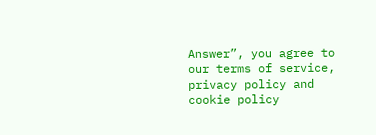Answer”, you agree to our terms of service, privacy policy and cookie policy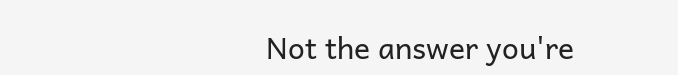Not the answer you're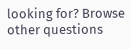looking for? Browse other questions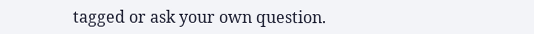tagged or ask your own question.